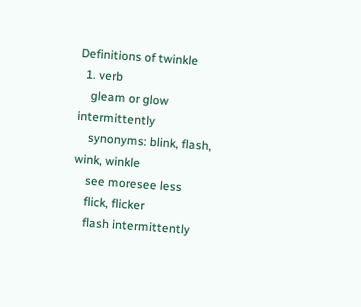Definitions of twinkle
  1. verb
    gleam or glow intermittently
    synonyms: blink, flash, wink, winkle
    see moresee less
    flick, flicker
    flash intermittently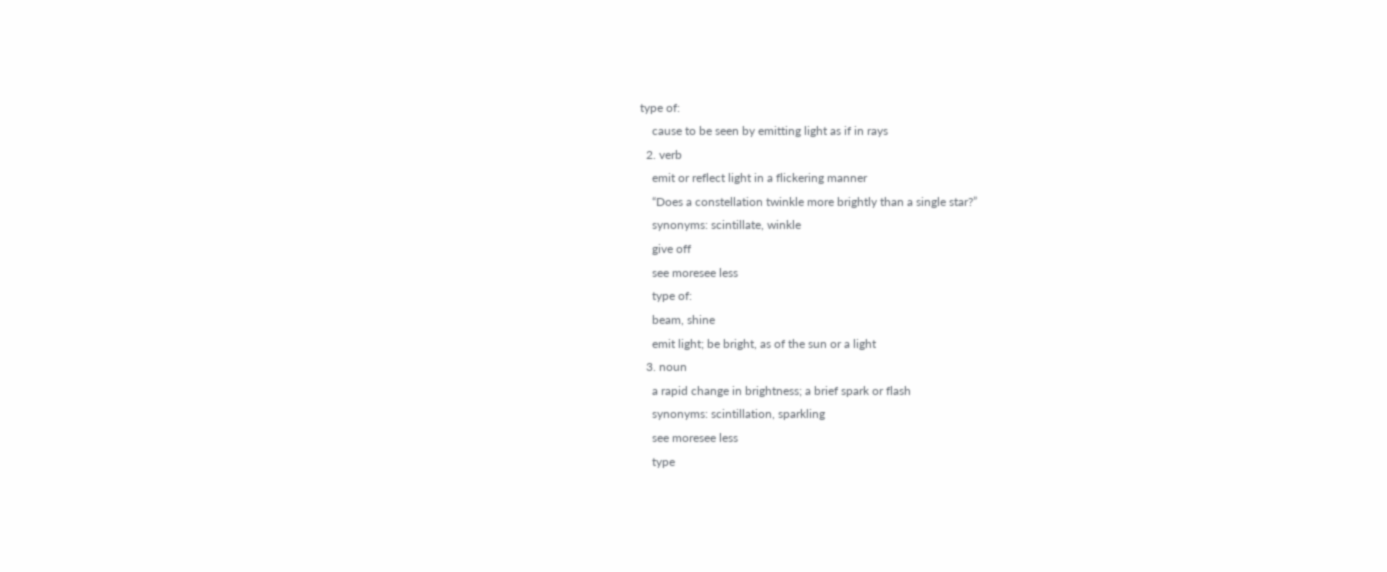type of:
    cause to be seen by emitting light as if in rays
  2. verb
    emit or reflect light in a flickering manner
    “Does a constellation twinkle more brightly than a single star?”
    synonyms: scintillate, winkle
    give off
    see moresee less
    type of:
    beam, shine
    emit light; be bright, as of the sun or a light
  3. noun
    a rapid change in brightness; a brief spark or flash
    synonyms: scintillation, sparkling
    see moresee less
    type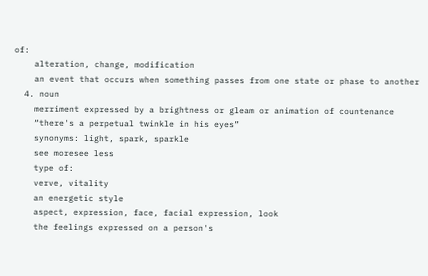of:
    alteration, change, modification
    an event that occurs when something passes from one state or phase to another
  4. noun
    merriment expressed by a brightness or gleam or animation of countenance
    “there's a perpetual twinkle in his eyes”
    synonyms: light, spark, sparkle
    see moresee less
    type of:
    verve, vitality
    an energetic style
    aspect, expression, face, facial expression, look
    the feelings expressed on a person's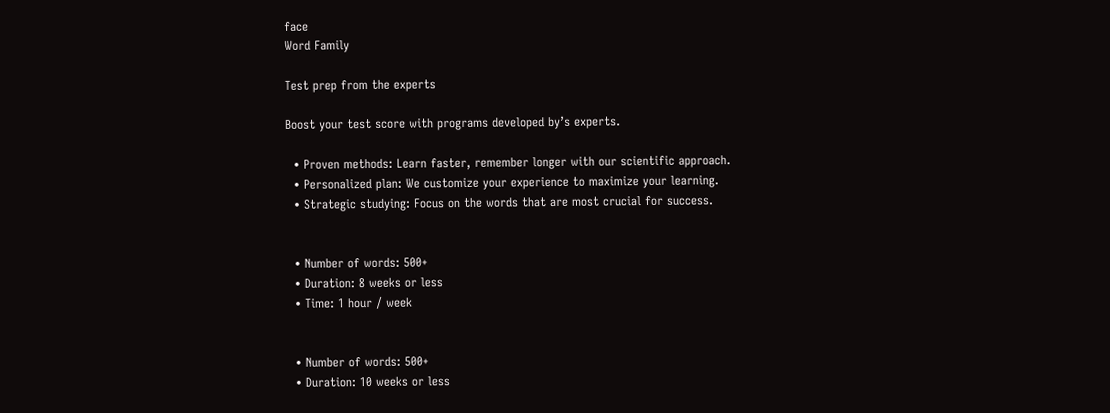face
Word Family

Test prep from the experts

Boost your test score with programs developed by’s experts.

  • Proven methods: Learn faster, remember longer with our scientific approach.
  • Personalized plan: We customize your experience to maximize your learning.
  • Strategic studying: Focus on the words that are most crucial for success.


  • Number of words: 500+
  • Duration: 8 weeks or less
  • Time: 1 hour / week


  • Number of words: 500+
  • Duration: 10 weeks or less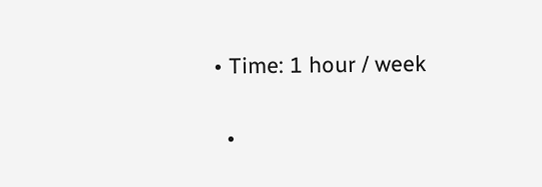• Time: 1 hour / week


  •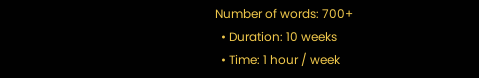Number of words: 700+
  • Duration: 10 weeks
  • Time: 1 hour / week